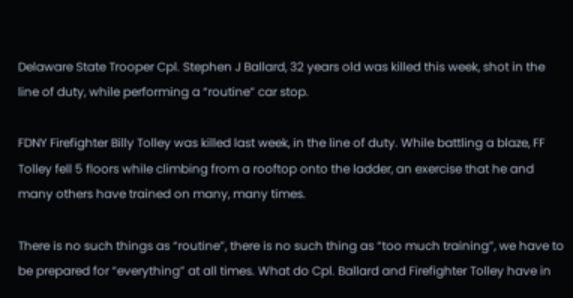Delaware State Trooper Cpl. Stephen J Ballard, 32 years old was killed this week, shot in the line of duty, while performing a “routine” car stop.

FDNY Firefighter Billy Tolley was killed last week, in the line of duty. While battling a blaze, FF Tolley fell 5 floors while climbing from a rooftop onto the ladder, an exercise that he and many others have trained on many, many times.

There is no such things as “routine”, there is no such thing as “too much training”, we have to be prepared for “everything” at all times. What do Cpl. Ballard and Firefighter Tolley have in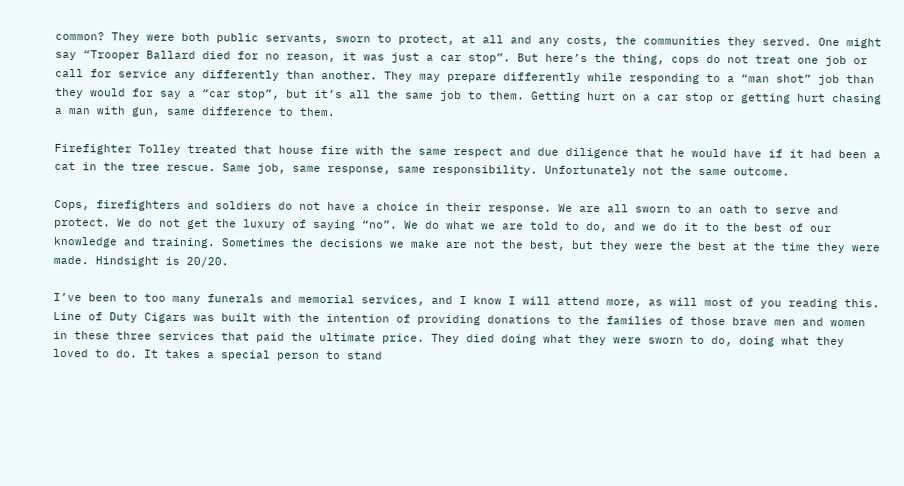common? They were both public servants, sworn to protect, at all and any costs, the communities they served. One might say “Trooper Ballard died for no reason, it was just a car stop”. But here’s the thing, cops do not treat one job or call for service any differently than another. They may prepare differently while responding to a “man shot” job than they would for say a “car stop”, but it’s all the same job to them. Getting hurt on a car stop or getting hurt chasing a man with gun, same difference to them.

Firefighter Tolley treated that house fire with the same respect and due diligence that he would have if it had been a cat in the tree rescue. Same job, same response, same responsibility. Unfortunately not the same outcome.

Cops, firefighters and soldiers do not have a choice in their response. We are all sworn to an oath to serve and protect. We do not get the luxury of saying “no”. We do what we are told to do, and we do it to the best of our knowledge and training. Sometimes the decisions we make are not the best, but they were the best at the time they were made. Hindsight is 20/20.

I’ve been to too many funerals and memorial services, and I know I will attend more, as will most of you reading this. Line of Duty Cigars was built with the intention of providing donations to the families of those brave men and women in these three services that paid the ultimate price. They died doing what they were sworn to do, doing what they loved to do. It takes a special person to stand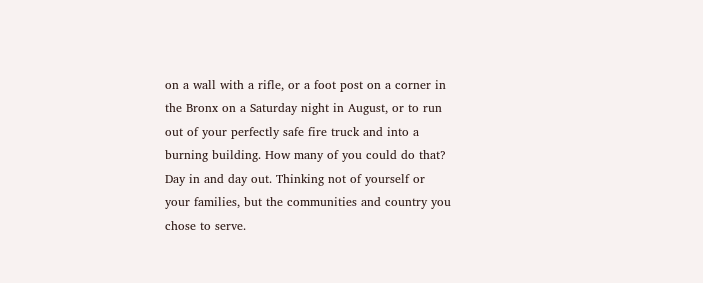on a wall with a rifle, or a foot post on a corner in the Bronx on a Saturday night in August, or to run out of your perfectly safe fire truck and into a burning building. How many of you could do that? Day in and day out. Thinking not of yourself or your families, but the communities and country you chose to serve.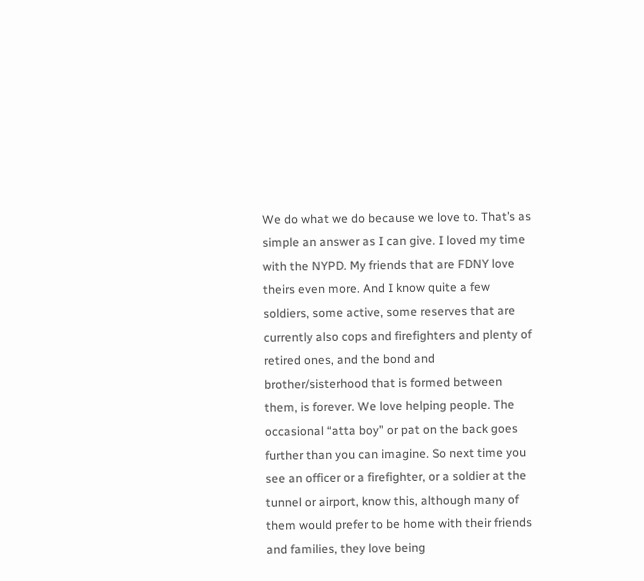We do what we do because we love to. That’s as simple an answer as I can give. I loved my time with the NYPD. My friends that are FDNY love theirs even more. And I know quite a few soldiers, some active, some reserves that are currently also cops and firefighters and plenty of retired ones, and the bond and brother/sisterhood that is formed between them, is forever. We love helping people. The occasional “atta boy” or pat on the back goes further than you can imagine. So next time you see an officer or a firefighter, or a soldier at the tunnel or airport, know this, although many of them would prefer to be home with their friends and families, they love being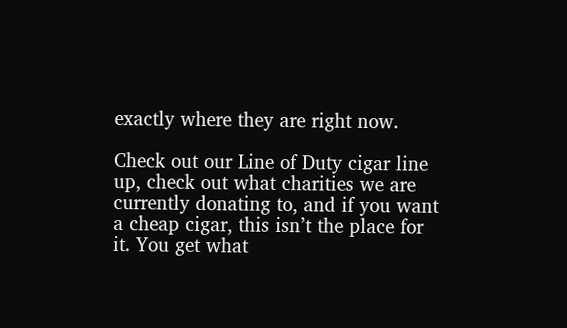exactly where they are right now.

Check out our Line of Duty cigar line up, check out what charities we are currently donating to, and if you want a cheap cigar, this isn’t the place for it. You get what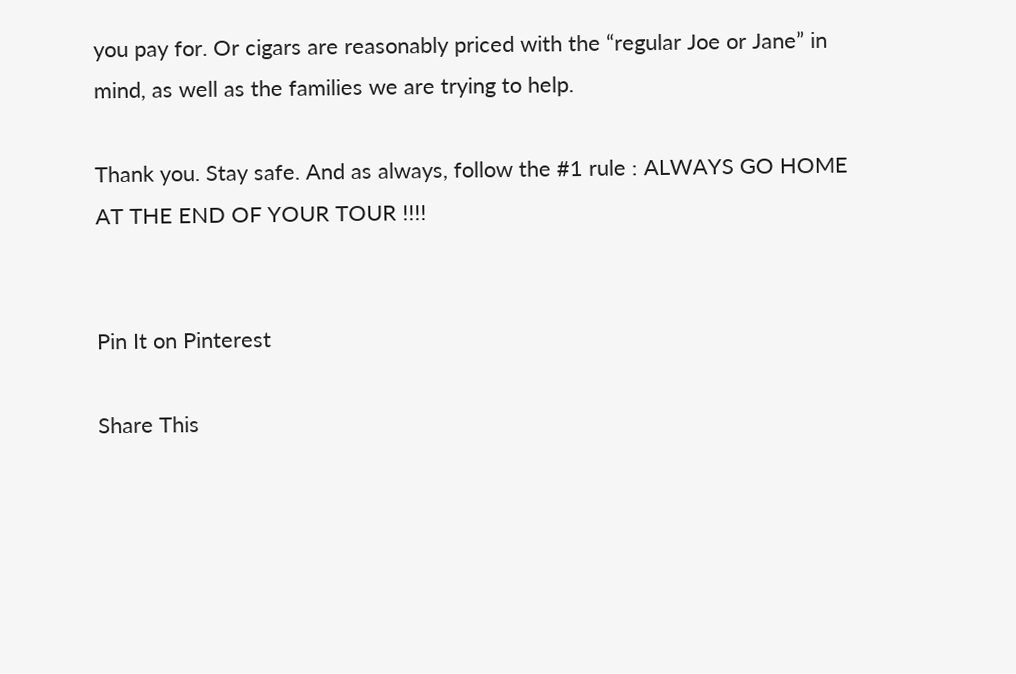you pay for. Or cigars are reasonably priced with the “regular Joe or Jane” in mind, as well as the families we are trying to help.

Thank you. Stay safe. And as always, follow the #1 rule : ALWAYS GO HOME AT THE END OF YOUR TOUR !!!!


Pin It on Pinterest

Share This